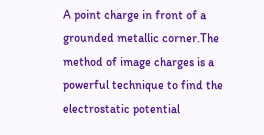A point charge in front of a grounded metallic corner.The method of image charges is a powerful technique to find the electrostatic potential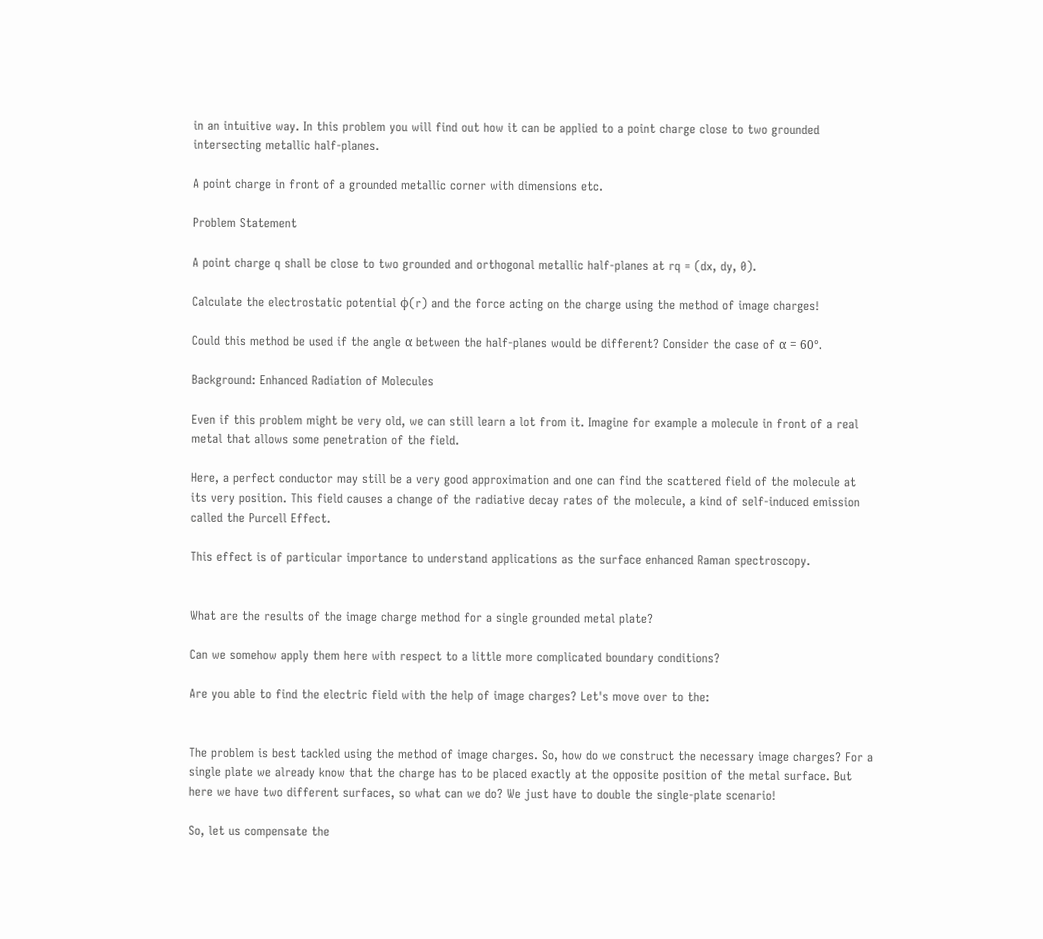in an intuitive way. In this problem you will find out how it can be applied to a point charge close to two grounded intersecting metallic half-planes.

A point charge in front of a grounded metallic corner with dimensions etc.

Problem Statement

A point charge q shall be close to two grounded and orthogonal metallic half-planes at rq = (dx, dy, 0).

Calculate the electrostatic potential ϕ(r) and the force acting on the charge using the method of image charges!

Could this method be used if the angle α between the half-planes would be different? Consider the case of α = 60°.

Background: Enhanced Radiation of Molecules

Even if this problem might be very old, we can still learn a lot from it. Imagine for example a molecule in front of a real metal that allows some penetration of the field.

Here, a perfect conductor may still be a very good approximation and one can find the scattered field of the molecule at its very position. This field causes a change of the radiative decay rates of the molecule, a kind of self-induced emission called the Purcell Effect.

This effect is of particular importance to understand applications as the surface enhanced Raman spectroscopy.


What are the results of the image charge method for a single grounded metal plate?

Can we somehow apply them here with respect to a little more complicated boundary conditions?

Are you able to find the electric field with the help of image charges? Let's move over to the:


The problem is best tackled using the method of image charges. So, how do we construct the necessary image charges? For a single plate we already know that the charge has to be placed exactly at the opposite position of the metal surface. But here we have two different surfaces, so what can we do? We just have to double the single-plate scenario!

So, let us compensate the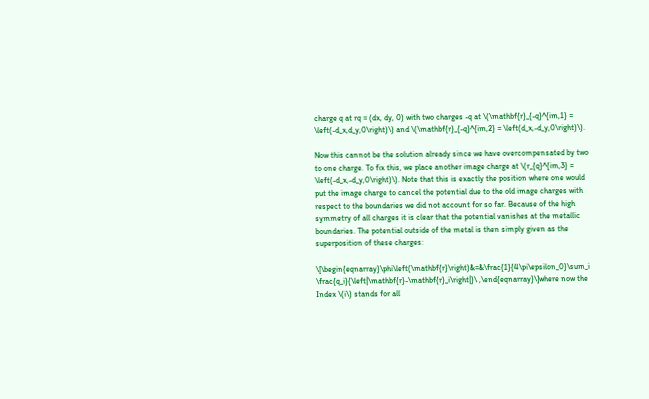charge q at rq = (dx, dy, 0) with two charges -q at \(\mathbf{r}_{-q}^{im,1} = \left(-d_x,d_y,0\right)\) and \(\mathbf{r}_{-q}^{im,2} = \left(d_x,-d_y,0\right)\).

Now this cannot be the solution already since we have overcompensated by two to one charge. To fix this, we place another image charge at \(r_{q}^{im,3} = \left(-d_x,-d_y,0\right)\). Note that this is exactly the position where one would put the image charge to cancel the potential due to the old image charges with respect to the boundaries we did not account for so far. Because of the high symmetry of all charges it is clear that the potential vanishes at the metallic boundaries. The potential outside of the metal is then simply given as the superposition of these charges:

\[\begin{eqnarray}\phi\left(\mathbf{r}\right)&=&\frac{1}{4\pi\epsilon_0}\sum_i \frac{q_i}{\left|\mathbf{r}-\mathbf{r}_i\right|}\ ,\end{eqnarray}\]where now the Index \(i\) stands for all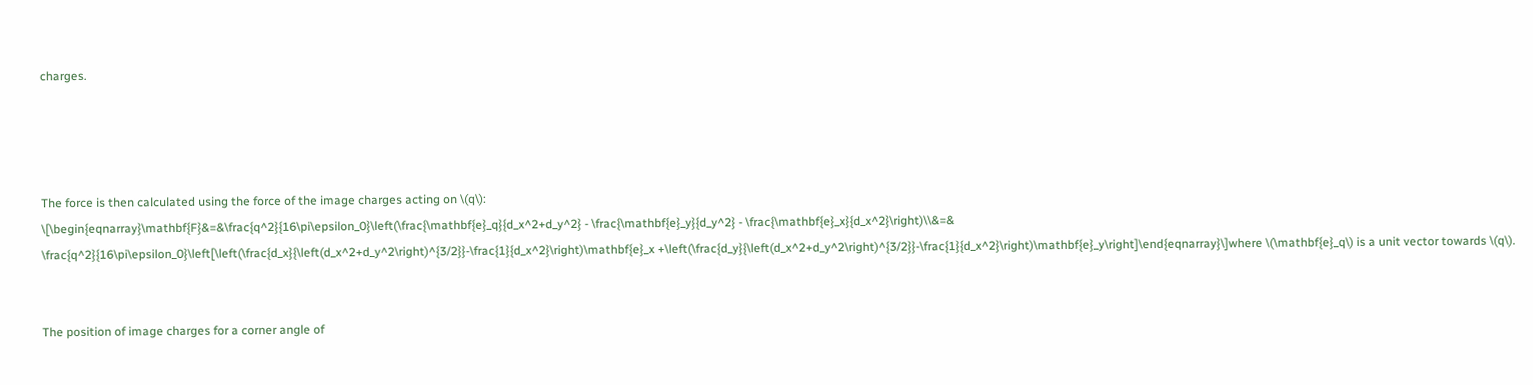charges.




The force is then calculated using the force of the image charges acting on \(q\):
\[\begin{eqnarray}\mathbf{F}&=&\frac{q^2}{16\pi\epsilon_0}\left(\frac{\mathbf{e}_q}{d_x^2+d_y^2} - \frac{\mathbf{e}_y}{d_y^2} - \frac{\mathbf{e}_x}{d_x^2}\right)\\&=& \frac{q^2}{16\pi\epsilon_0}\left[\left(\frac{d_x}{\left(d_x^2+d_y^2\right)^{3/2}}-\frac{1}{d_x^2}\right)\mathbf{e}_x +\left(\frac{d_y}{\left(d_x^2+d_y^2\right)^{3/2}}-\frac{1}{d_x^2}\right)\mathbf{e}_y\right]\end{eqnarray}\]where \(\mathbf{e}_q\) is a unit vector towards \(q\).


The position of image charges for a corner angle of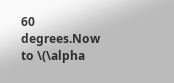60 degrees.Now to \(\alpha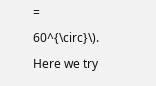= 60^{\circ}\). Here we try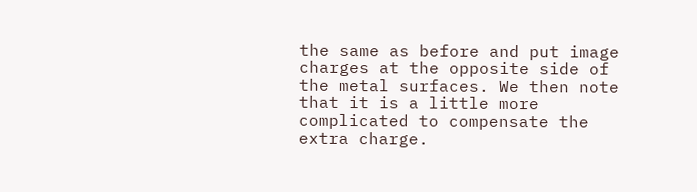the same as before and put image charges at the opposite side of the metal surfaces. We then note that it is a little more complicated to compensate the extra charge.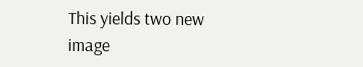This yields two new image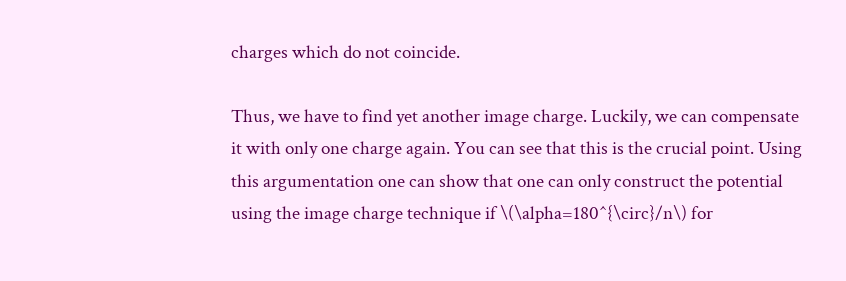charges which do not coincide.

Thus, we have to find yet another image charge. Luckily, we can compensate it with only one charge again. You can see that this is the crucial point. Using this argumentation one can show that one can only construct the potential using the image charge technique if \(\alpha=180^{\circ}/n\) for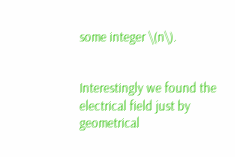some integer \(n\).


Interestingly we found the electrical field just by geometrical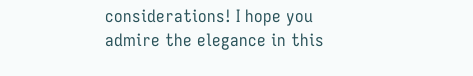considerations! I hope you admire the elegance in this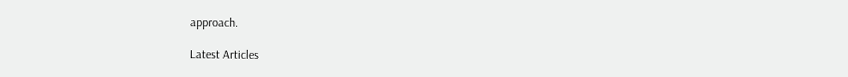approach.

Latest Articles